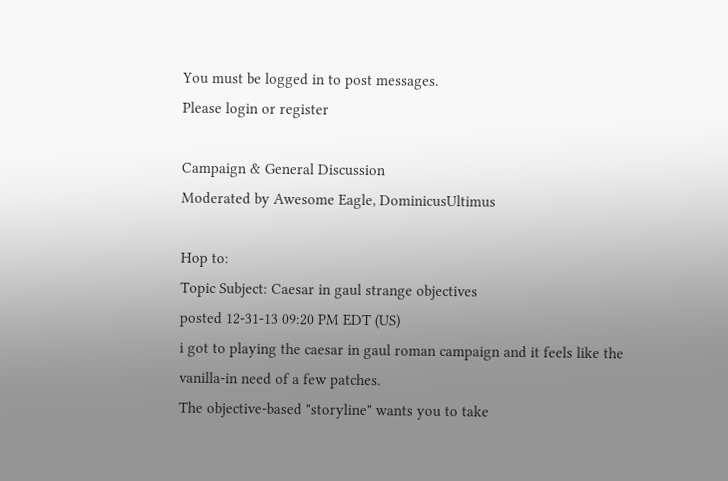You must be logged in to post messages.
Please login or register

Campaign & General Discussion
Moderated by Awesome Eagle, DominicusUltimus

Hop to:
Topic Subject: Caesar in gaul strange objectives
posted 12-31-13 09:20 PM EDT (US)
i got to playing the caesar in gaul roman campaign and it feels like the vanilla-in need of a few patches.
The objective-based "storyline" wants you to take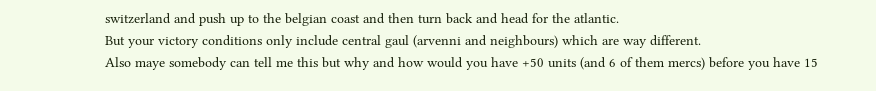switzerland and push up to the belgian coast and then turn back and head for the atlantic.
But your victory conditions only include central gaul (arvenni and neighbours) which are way different.
Also maye somebody can tell me this but why and how would you have +50 units (and 6 of them mercs) before you have 15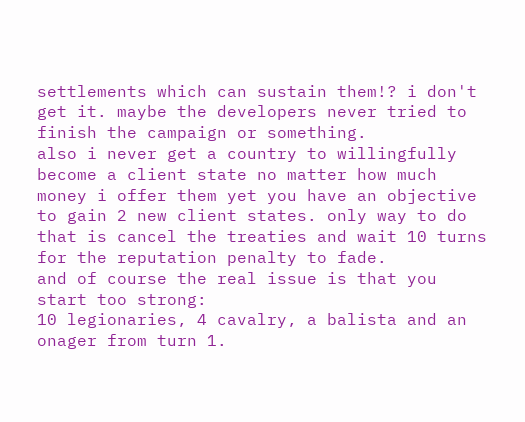settlements which can sustain them!? i don't get it. maybe the developers never tried to finish the campaign or something.
also i never get a country to willingfully become a client state no matter how much money i offer them yet you have an objective to gain 2 new client states. only way to do that is cancel the treaties and wait 10 turns for the reputation penalty to fade.
and of course the real issue is that you start too strong:
10 legionaries, 4 cavalry, a balista and an onager from turn 1.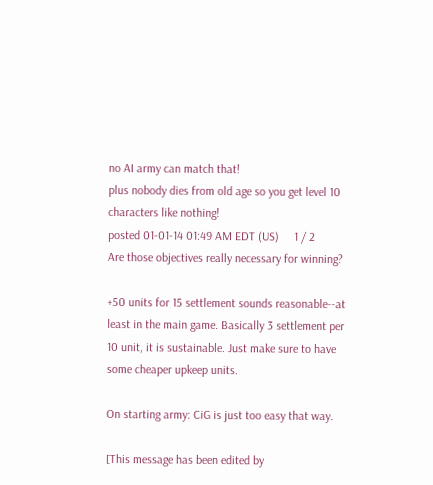no AI army can match that!
plus nobody dies from old age so you get level 10 characters like nothing!
posted 01-01-14 01:49 AM EDT (US)     1 / 2
Are those objectives really necessary for winning?

+50 units for 15 settlement sounds reasonable--at least in the main game. Basically 3 settlement per 10 unit, it is sustainable. Just make sure to have some cheaper upkeep units.

On starting army: CiG is just too easy that way.

[This message has been edited by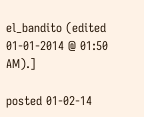el_bandito (edited 01-01-2014 @ 01:50 AM).]

posted 01-02-14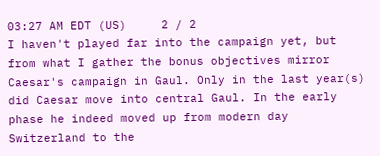03:27 AM EDT (US)     2 / 2
I haven't played far into the campaign yet, but from what I gather the bonus objectives mirror Caesar's campaign in Gaul. Only in the last year(s) did Caesar move into central Gaul. In the early phase he indeed moved up from modern day Switzerland to the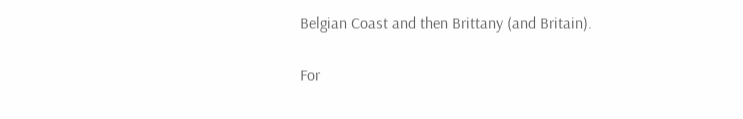Belgian Coast and then Brittany (and Britain).

For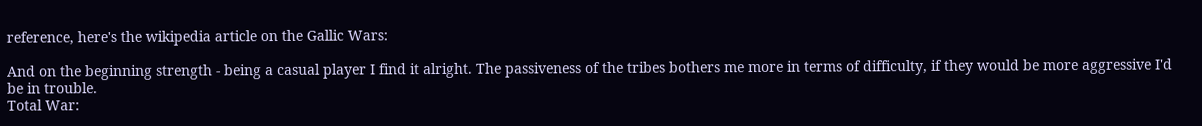reference, here's the wikipedia article on the Gallic Wars:

And on the beginning strength - being a casual player I find it alright. The passiveness of the tribes bothers me more in terms of difficulty, if they would be more aggressive I'd be in trouble.
Total War: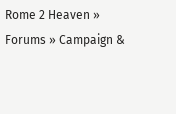Rome 2 Heaven » Forums » Campaign &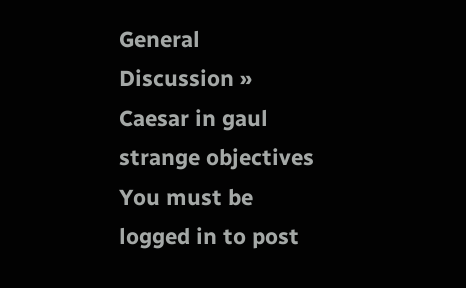General Discussion » Caesar in gaul strange objectives
You must be logged in to post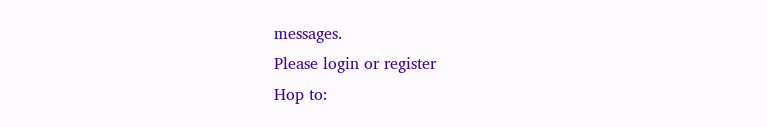messages.
Please login or register
Hop to: